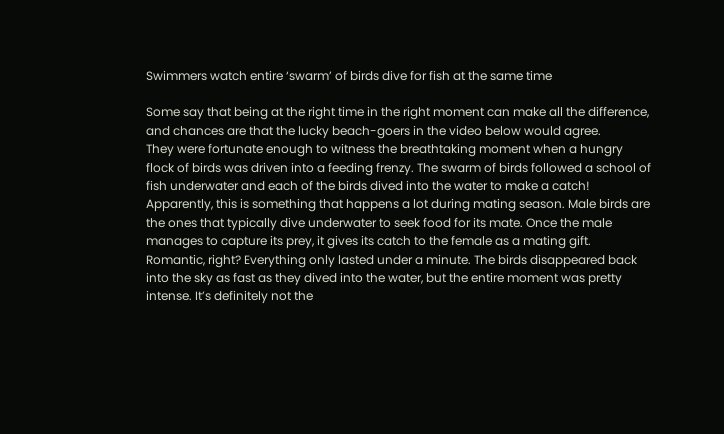Swimmers watch entire ‘swarm’ of birds dive for fish at the same time

Some say that being at the right time in the right moment can make all the difference, and chances are that the lucky beach-goers in the video below would agree.
They were fortunate enough to witness the breathtaking moment when a hungry flock of birds was driven into a feeding frenzy. The swarm of birds followed a school of fish underwater and each of the birds dived into the water to make a catch!
Apparently, this is something that happens a lot during mating season. Male birds are the ones that typically dive underwater to seek food for its mate. Once the male manages to capture its prey, it gives its catch to the female as a mating gift. Romantic, right? Everything only lasted under a minute. The birds disappeared back into the sky as fast as they dived into the water, but the entire moment was pretty intense. It’s definitely not the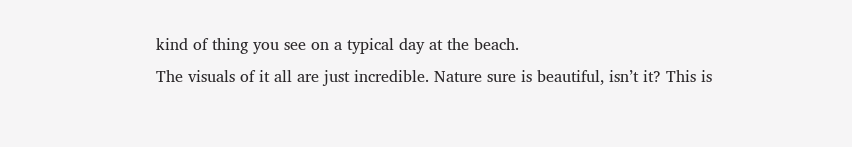kind of thing you see on a typical day at the beach.
The visuals of it all are just incredible. Nature sure is beautiful, isn’t it? This is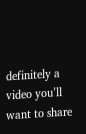definitely a video you’ll want to share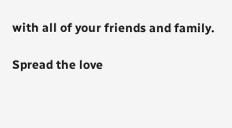with all of your friends and family.

Spread the love